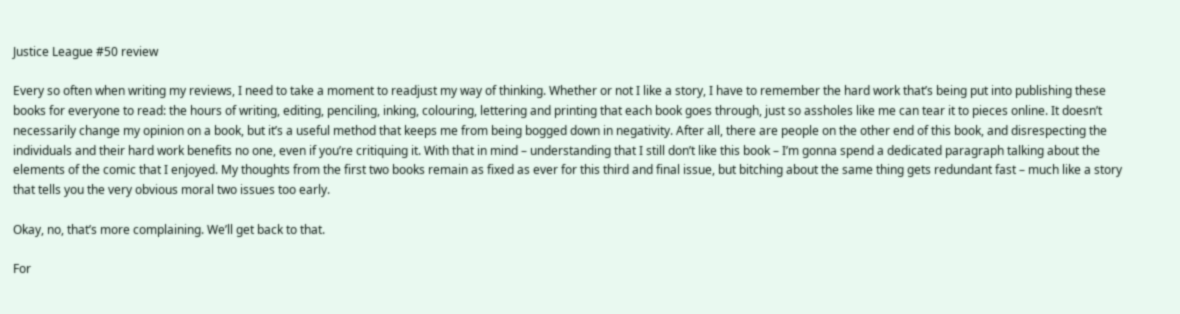Justice League #50 review

Every so often when writing my reviews, I need to take a moment to readjust my way of thinking. Whether or not I like a story, I have to remember the hard work that’s being put into publishing these books for everyone to read: the hours of writing, editing, penciling, inking, colouring, lettering and printing that each book goes through, just so assholes like me can tear it to pieces online. It doesn’t necessarily change my opinion on a book, but it’s a useful method that keeps me from being bogged down in negativity. After all, there are people on the other end of this book, and disrespecting the individuals and their hard work benefits no one, even if you’re critiquing it. With that in mind – understanding that I still don’t like this book – I’m gonna spend a dedicated paragraph talking about the elements of the comic that I enjoyed. My thoughts from the first two books remain as fixed as ever for this third and final issue, but bitching about the same thing gets redundant fast – much like a story that tells you the very obvious moral two issues too early.

Okay, no, that’s more complaining. We’ll get back to that.

For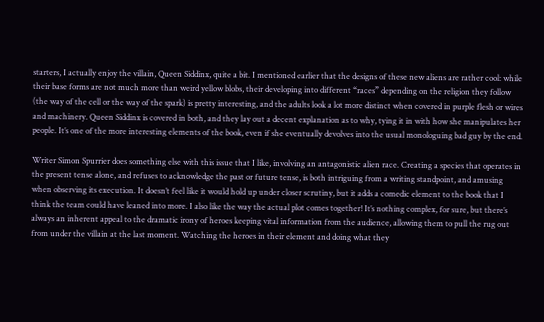starters, I actually enjoy the villain, Queen Siddinx, quite a bit. I mentioned earlier that the designs of these new aliens are rather cool: while their base forms are not much more than weird yellow blobs, their developing into different “races” depending on the religion they follow (the way of the cell or the way of the spark) is pretty interesting, and the adults look a lot more distinct when covered in purple flesh or wires and machinery. Queen Siddinx is covered in both, and they lay out a decent explanation as to why, tying it in with how she manipulates her people. It’s one of the more interesting elements of the book, even if she eventually devolves into the usual monologuing bad guy by the end.

Writer Simon Spurrier does something else with this issue that I like, involving an antagonistic alien race. Creating a species that operates in the present tense alone, and refuses to acknowledge the past or future tense, is both intriguing from a writing standpoint, and amusing when observing its execution. It doesn’t feel like it would hold up under closer scrutiny, but it adds a comedic element to the book that I think the team could have leaned into more. I also like the way the actual plot comes together! It’s nothing complex, for sure, but there’s always an inherent appeal to the dramatic irony of heroes keeping vital information from the audience, allowing them to pull the rug out from under the villain at the last moment. Watching the heroes in their element and doing what they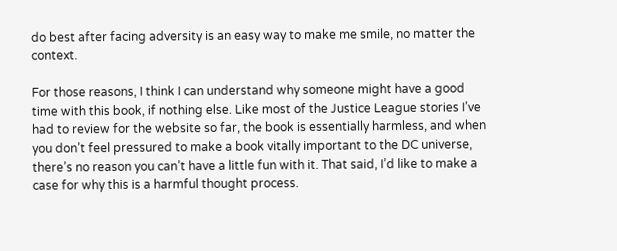do best after facing adversity is an easy way to make me smile, no matter the context.

For those reasons, I think I can understand why someone might have a good time with this book, if nothing else. Like most of the Justice League stories I’ve had to review for the website so far, the book is essentially harmless, and when you don’t feel pressured to make a book vitally important to the DC universe, there’s no reason you can’t have a little fun with it. That said, I’d like to make a case for why this is a harmful thought process.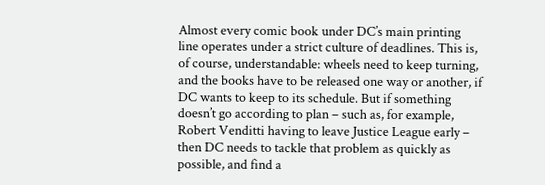Almost every comic book under DC’s main printing line operates under a strict culture of deadlines. This is, of course, understandable: wheels need to keep turning, and the books have to be released one way or another, if DC wants to keep to its schedule. But if something doesn’t go according to plan – such as, for example, Robert Venditti having to leave Justice League early – then DC needs to tackle that problem as quickly as possible, and find a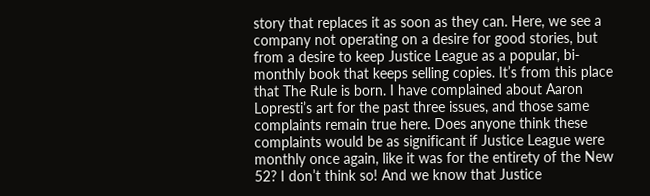story that replaces it as soon as they can. Here, we see a company not operating on a desire for good stories, but from a desire to keep Justice League as a popular, bi-monthly book that keeps selling copies. It’s from this place that The Rule is born. I have complained about Aaron Lopresti’s art for the past three issues, and those same complaints remain true here. Does anyone think these complaints would be as significant if Justice League were monthly once again, like it was for the entirety of the New 52? I don’t think so! And we know that Justice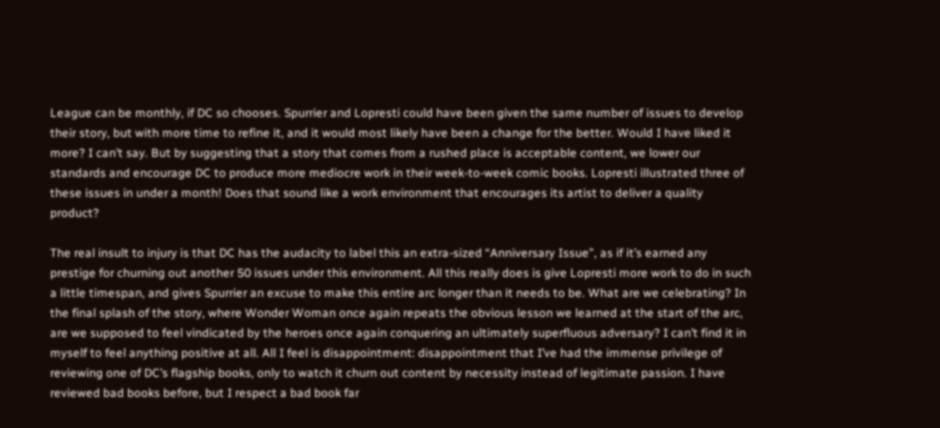League can be monthly, if DC so chooses. Spurrier and Lopresti could have been given the same number of issues to develop their story, but with more time to refine it, and it would most likely have been a change for the better. Would I have liked it more? I can’t say. But by suggesting that a story that comes from a rushed place is acceptable content, we lower our standards and encourage DC to produce more mediocre work in their week-to-week comic books. Lopresti illustrated three of these issues in under a month! Does that sound like a work environment that encourages its artist to deliver a quality product?

The real insult to injury is that DC has the audacity to label this an extra-sized “Anniversary Issue”, as if it’s earned any prestige for churning out another 50 issues under this environment. All this really does is give Lopresti more work to do in such a little timespan, and gives Spurrier an excuse to make this entire arc longer than it needs to be. What are we celebrating? In the final splash of the story, where Wonder Woman once again repeats the obvious lesson we learned at the start of the arc, are we supposed to feel vindicated by the heroes once again conquering an ultimately superfluous adversary? I can’t find it in myself to feel anything positive at all. All I feel is disappointment: disappointment that I’ve had the immense privilege of reviewing one of DC’s flagship books, only to watch it churn out content by necessity instead of legitimate passion. I have reviewed bad books before, but I respect a bad book far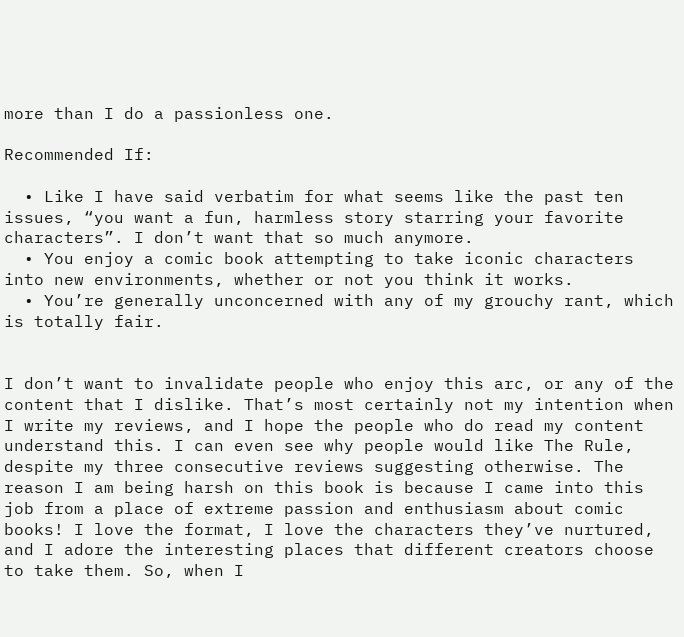more than I do a passionless one.

Recommended If:

  • Like I have said verbatim for what seems like the past ten issues, “you want a fun, harmless story starring your favorite characters”. I don’t want that so much anymore.
  • You enjoy a comic book attempting to take iconic characters into new environments, whether or not you think it works.
  • You’re generally unconcerned with any of my grouchy rant, which is totally fair.


I don’t want to invalidate people who enjoy this arc, or any of the content that I dislike. That’s most certainly not my intention when I write my reviews, and I hope the people who do read my content understand this. I can even see why people would like The Rule, despite my three consecutive reviews suggesting otherwise. The reason I am being harsh on this book is because I came into this job from a place of extreme passion and enthusiasm about comic books! I love the format, I love the characters they’ve nurtured, and I adore the interesting places that different creators choose to take them. So, when I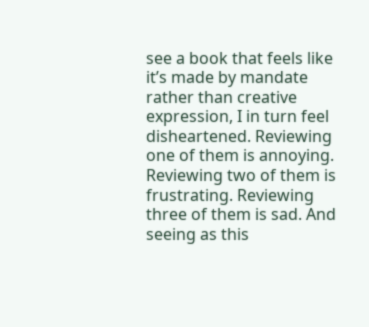see a book that feels like it’s made by mandate rather than creative expression, I in turn feel disheartened. Reviewing one of them is annoying. Reviewing two of them is frustrating. Reviewing three of them is sad. And seeing as this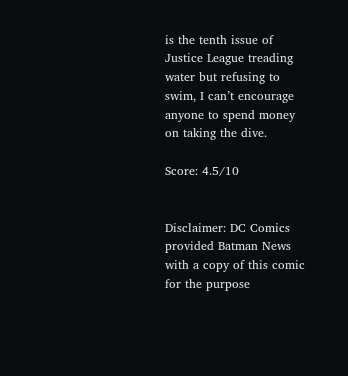is the tenth issue of Justice League treading water but refusing to swim, I can’t encourage anyone to spend money on taking the dive.

Score: 4.5/10


Disclaimer: DC Comics provided Batman News with a copy of this comic for the purpose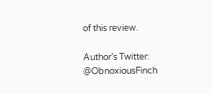of this review.

Author’s Twitter: @ObnoxiousFinch